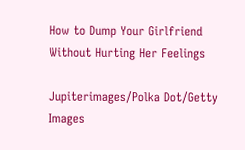How to Dump Your Girlfriend Without Hurting Her Feelings

Jupiterimages/Polka Dot/Getty Images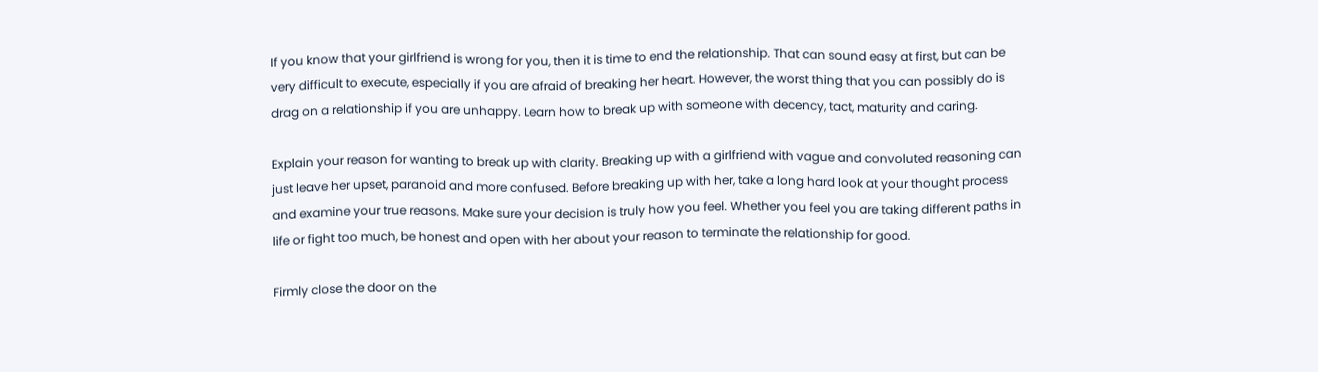If you know that your girlfriend is wrong for you, then it is time to end the relationship. That can sound easy at first, but can be very difficult to execute, especially if you are afraid of breaking her heart. However, the worst thing that you can possibly do is drag on a relationship if you are unhappy. Learn how to break up with someone with decency, tact, maturity and caring.

Explain your reason for wanting to break up with clarity. Breaking up with a girlfriend with vague and convoluted reasoning can just leave her upset, paranoid and more confused. Before breaking up with her, take a long hard look at your thought process and examine your true reasons. Make sure your decision is truly how you feel. Whether you feel you are taking different paths in life or fight too much, be honest and open with her about your reason to terminate the relationship for good.

Firmly close the door on the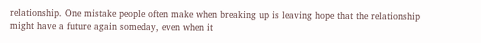relationship. One mistake people often make when breaking up is leaving hope that the relationship might have a future again someday, even when it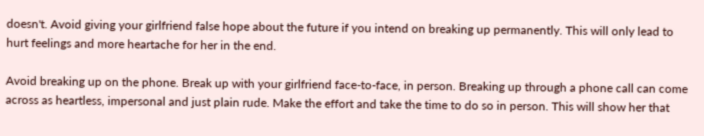doesn't. Avoid giving your girlfriend false hope about the future if you intend on breaking up permanently. This will only lead to hurt feelings and more heartache for her in the end.

Avoid breaking up on the phone. Break up with your girlfriend face-to-face, in person. Breaking up through a phone call can come across as heartless, impersonal and just plain rude. Make the effort and take the time to do so in person. This will show her that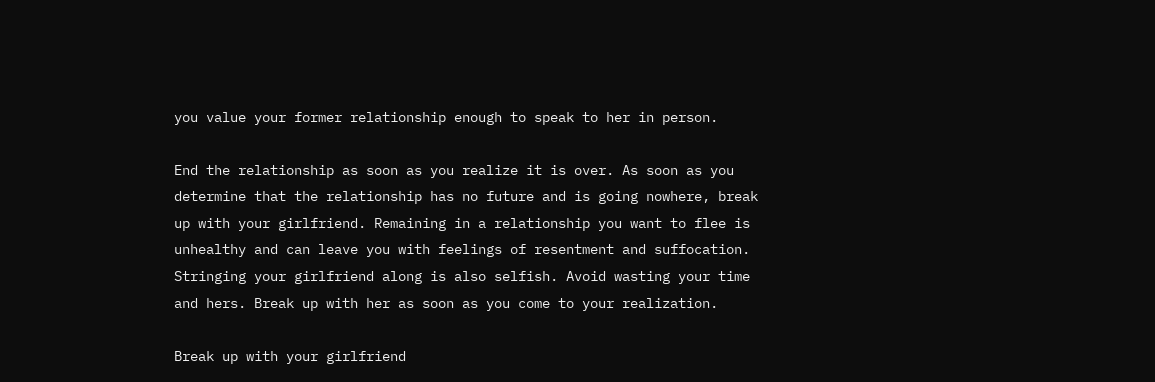you value your former relationship enough to speak to her in person.

End the relationship as soon as you realize it is over. As soon as you determine that the relationship has no future and is going nowhere, break up with your girlfriend. Remaining in a relationship you want to flee is unhealthy and can leave you with feelings of resentment and suffocation. Stringing your girlfriend along is also selfish. Avoid wasting your time and hers. Break up with her as soon as you come to your realization.

Break up with your girlfriend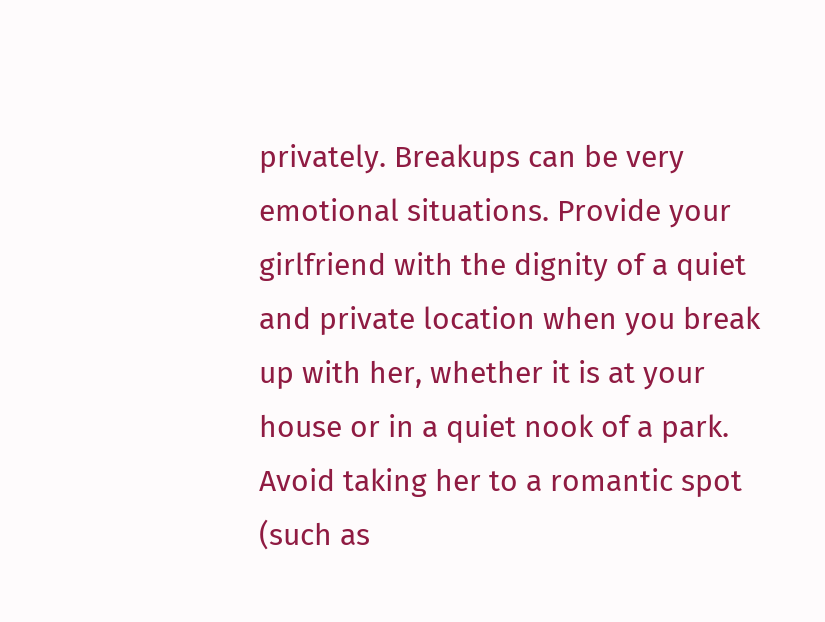privately. Breakups can be very emotional situations. Provide your girlfriend with the dignity of a quiet and private location when you break up with her, whether it is at your house or in a quiet nook of a park. Avoid taking her to a romantic spot (such as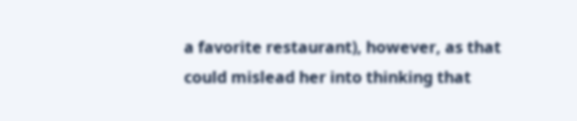a favorite restaurant), however, as that could mislead her into thinking that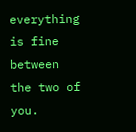everything is fine between the two of you.